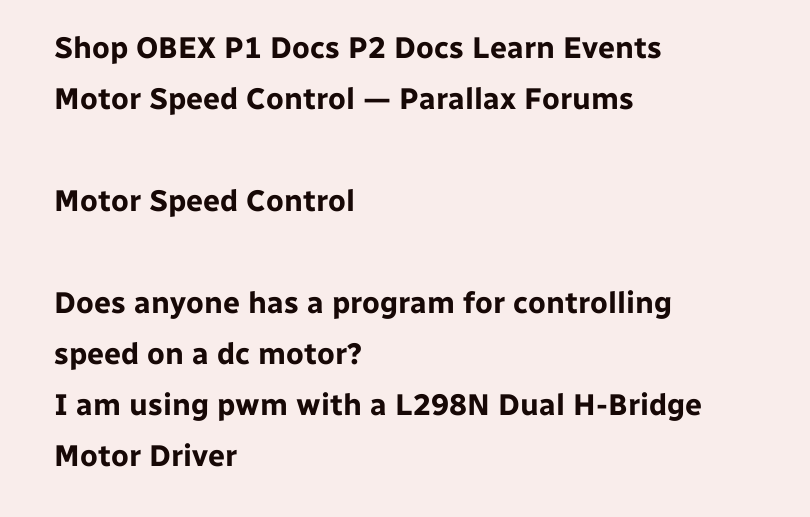Shop OBEX P1 Docs P2 Docs Learn Events
Motor Speed Control — Parallax Forums

Motor Speed Control

Does anyone has a program for controlling speed on a dc motor?
I am using pwm with a L298N Dual H-Bridge Motor Driver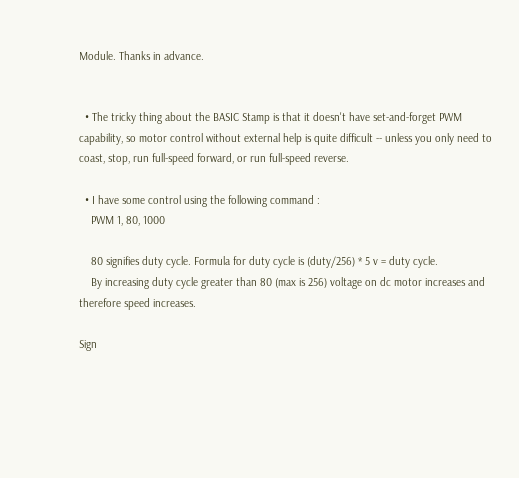Module. Thanks in advance.


  • The tricky thing about the BASIC Stamp is that it doesn't have set-and-forget PWM capability, so motor control without external help is quite difficult -- unless you only need to coast, stop, run full-speed forward, or run full-speed reverse.

  • I have some control using the following command :
    PWM 1, 80, 1000

    80 signifies duty cycle. Formula for duty cycle is (duty/256) * 5 v = duty cycle.
    By increasing duty cycle greater than 80 (max is 256) voltage on dc motor increases and therefore speed increases.

Sign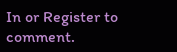In or Register to comment.